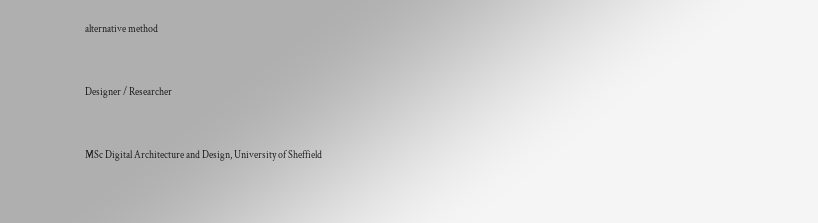alternative method


Designer / Researcher


MSc Digital Architecture and Design, University of Sheffield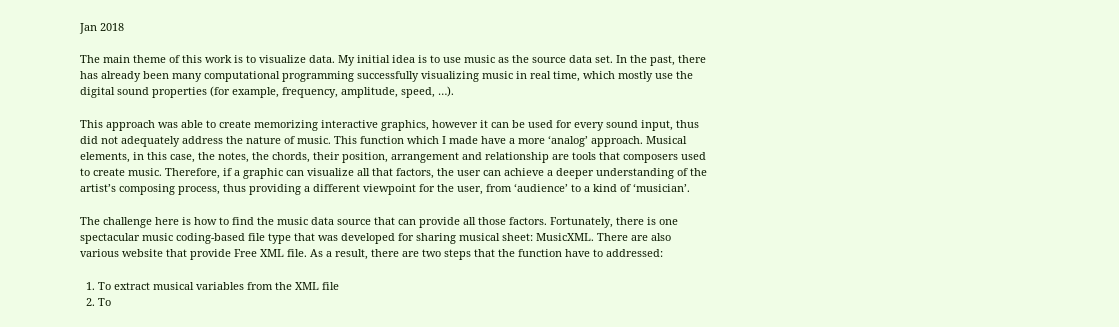Jan 2018

The main theme of this work is to visualize data. My initial idea is to use music as the source data set. In the past, there has already been many computational programming successfully visualizing music in real time, which mostly use the digital sound properties (for example, frequency, amplitude, speed, …).

This approach was able to create memorizing interactive graphics, however it can be used for every sound input, thus did not adequately address the nature of music. This function which I made have a more ‘analog’ approach. Musical elements, in this case, the notes, the chords, their position, arrangement and relationship are tools that composers used to create music. Therefore, if a graphic can visualize all that factors, the user can achieve a deeper understanding of the artist’s composing process, thus providing a different viewpoint for the user, from ‘audience’ to a kind of ‘musician’.

The challenge here is how to find the music data source that can provide all those factors. Fortunately, there is one spectacular music coding-based file type that was developed for sharing musical sheet: MusicXML. There are also various website that provide Free XML file. As a result, there are two steps that the function have to addressed:

  1. To extract musical variables from the XML file
  2. To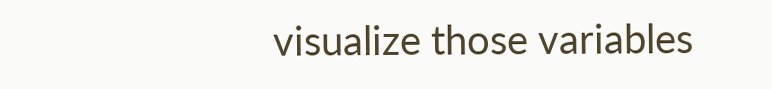visualize those variables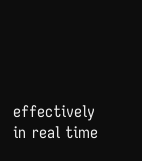effectively in real time